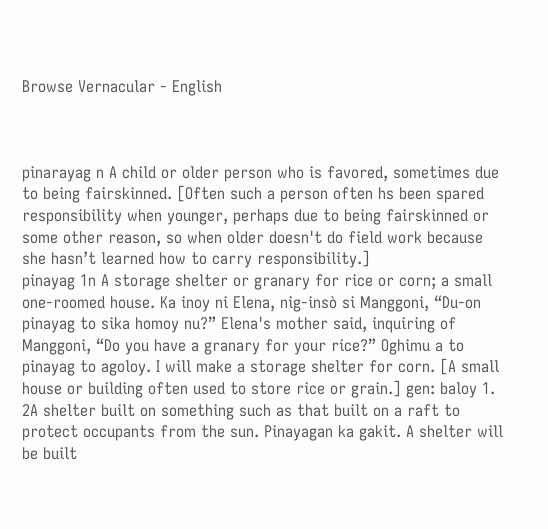Browse Vernacular - English



pinarayag n A child or older person who is favored, sometimes due to being fairskinned. [Often such a person often hs been spared responsibility when younger, perhaps due to being fairskinned or some other reason, so when older doesn't do field work because she hasn’t learned how to carry responsibility.]
pinayag 1n A storage shelter or granary for rice or corn; a small one-roomed house. Ka inoy ni Elena, nig-insò si Manggoni, “Du-on pinayag to sika homoy nu?” Elena's mother said, inquiring of Manggoni, “Do you have a granary for your rice?” Oghimu a to pinayag to agoloy. I will make a storage shelter for corn. [A small house or building often used to store rice or grain.] gen: baloy 1. 2A shelter built on something such as that built on a raft to protect occupants from the sun. Pinayagan ka gakit. A shelter will be built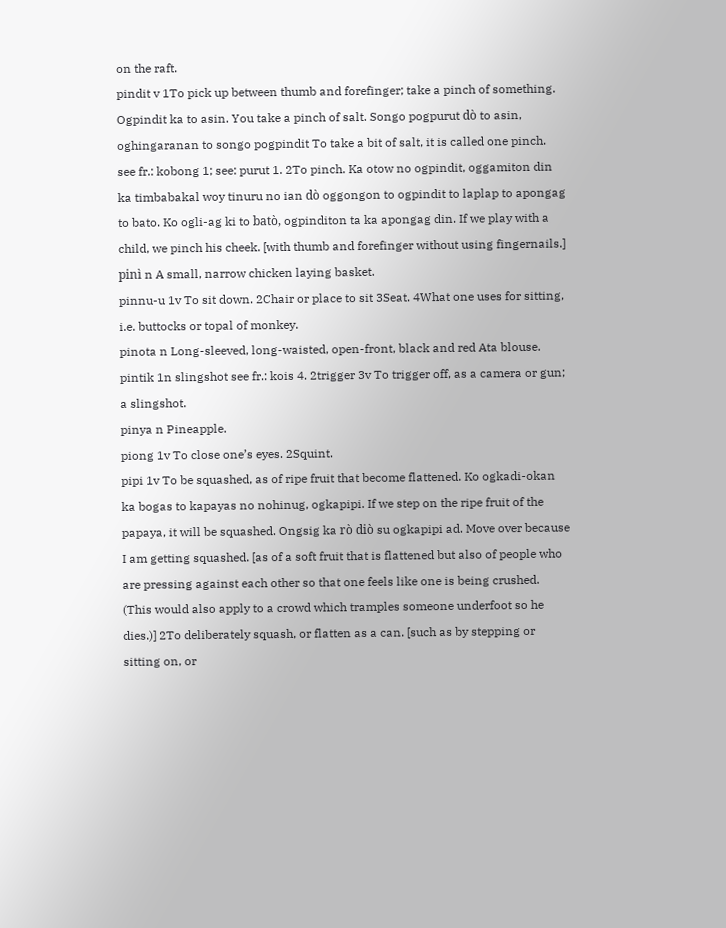on the raft.
pindit v 1To pick up between thumb and forefinger; take a pinch of something. Ogpindit ka to asin. You take a pinch of salt. Songo pogpurut dò to asin, oghingaranan to songo pogpindit To take a bit of salt, it is called one pinch. see fr.: kobong 1; see: purut 1. 2To pinch. Ka otow no ogpindit, oggamiton din ka timbabakal woy tinuru no ian dò oggongon to ogpindit to laplap to apongag to bato. Ko ogli-ag ki to batò, ogpinditon ta ka apongag din. If we play with a child, we pinch his cheek. [with thumb and forefinger without using fingernails.]
pinì n A small, narrow chicken laying basket.
pinnu-u 1v To sit down. 2Chair or place to sit 3Seat. 4What one uses for sitting, i.e. buttocks or topal of monkey.
pinota n Long-sleeved, long-waisted, open-front, black and red Ata blouse.
pintik 1n slingshot see fr.: kois 4. 2trigger 3v To trigger off, as a camera or gun; a slingshot.
pinya n Pineapple.
piong 1v To close one’s eyes. 2Squint.
pipi 1v To be squashed, as of ripe fruit that become flattened. Ko ogkadi-okan ka bogas to kapayas no nohinug, ogkapipi. If we step on the ripe fruit of the papaya, it will be squashed. Ongsig ka rò diò su ogkapipi ad. Move over because I am getting squashed. [as of a soft fruit that is flattened but also of people who are pressing against each other so that one feels like one is being crushed. (This would also apply to a crowd which tramples someone underfoot so he dies.)] 2To deliberately squash, or flatten as a can. [such as by stepping or sitting on, or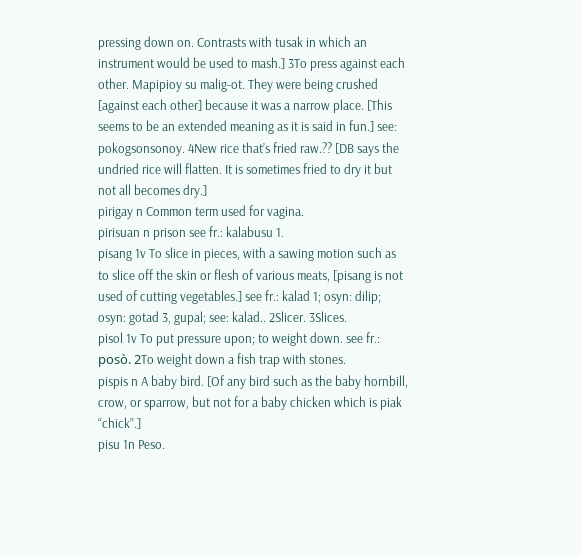pressing down on. Contrasts with tusak in which an instrument would be used to mash.] 3To press against each other. Mapipioy su malig-ot. They were being crushed [against each other] because it was a narrow place. [This seems to be an extended meaning as it is said in fun.] see: pokogsonsonoy. 4New rice that’s fried raw.?? [DB says the undried rice will flatten. It is sometimes fried to dry it but not all becomes dry.]
pirigay n Common term used for vagina.
pirisuan n prison see fr.: kalabusu 1.
pisang 1v To slice in pieces, with a sawing motion such as to slice off the skin or flesh of various meats, [pisang is not used of cutting vegetables.] see fr.: kalad 1; osyn: dilip; osyn: gotad 3, gupal; see: kalad.. 2Slicer. 3Slices.
pisol 1v To put pressure upon; to weight down. see fr.: posò. 2To weight down a fish trap with stones.
pispis n A baby bird. [Of any bird such as the baby hornbill, crow, or sparrow, but not for a baby chicken which is piak “chick”.]
pisu 1n Peso.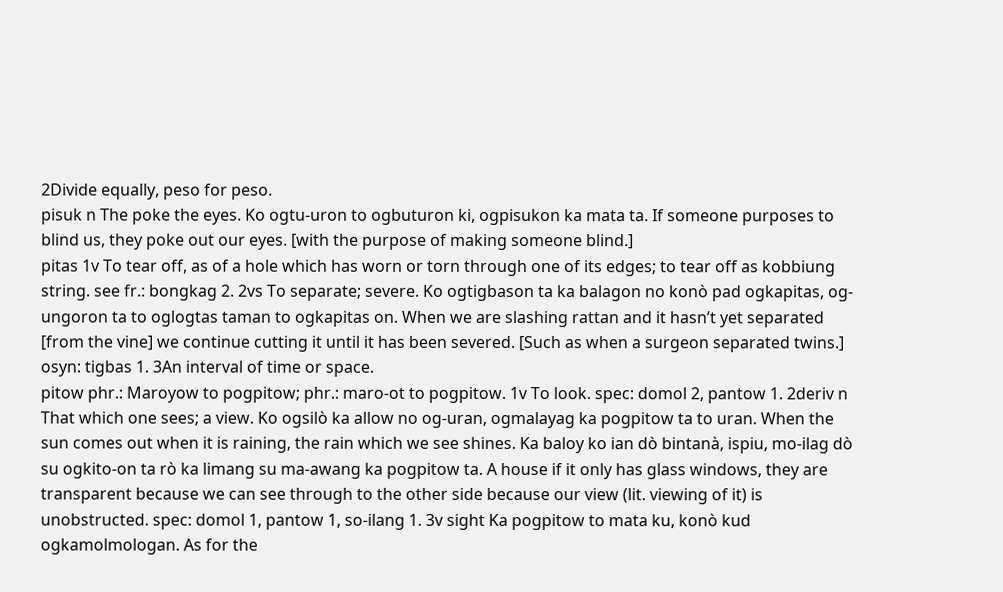2Divide equally, peso for peso.
pisuk n The poke the eyes. Ko ogtu-uron to ogbuturon ki, ogpisukon ka mata ta. If someone purposes to blind us, they poke out our eyes. [with the purpose of making someone blind.]
pitas 1v To tear off, as of a hole which has worn or torn through one of its edges; to tear off as kobbiung string. see fr.: bongkag 2. 2vs To separate; severe. Ko ogtigbason ta ka balagon no konò pad ogkapitas, og-ungoron ta to oglogtas taman to ogkapitas on. When we are slashing rattan and it hasn’t yet separated [from the vine] we continue cutting it until it has been severed. [Such as when a surgeon separated twins.] osyn: tigbas 1. 3An interval of time or space.
pitow phr.: Maroyow to pogpitow; phr.: maro-ot to pogpitow. 1v To look. spec: domol 2, pantow 1. 2deriv n That which one sees; a view. Ko ogsilò ka allow no og-uran, ogmalayag ka pogpitow ta to uran. When the sun comes out when it is raining, the rain which we see shines. Ka baloy ko ian dò bintanà, ispiu, mo-ilag dò su ogkito-on ta rò ka limang su ma-awang ka pogpitow ta. A house if it only has glass windows, they are transparent because we can see through to the other side because our view (lit. viewing of it) is unobstructed. spec: domol 1, pantow 1, so-ilang 1. 3v sight Ka pogpitow to mata ku, konò kud ogkamolmologan. As for the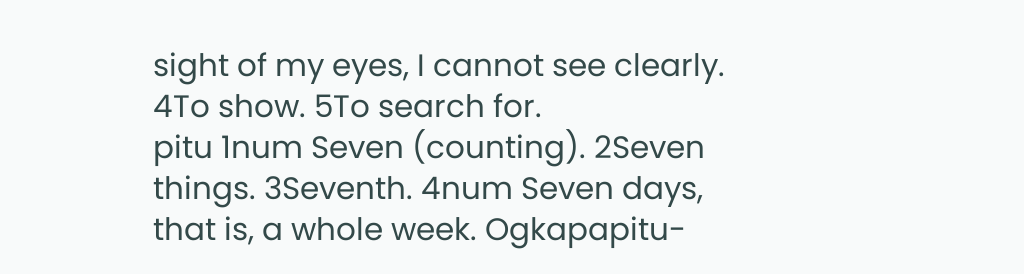sight of my eyes, I cannot see clearly. 4To show. 5To search for.
pitu 1num Seven (counting). 2Seven things. 3Seventh. 4num Seven days, that is, a whole week. Ogkapapitu-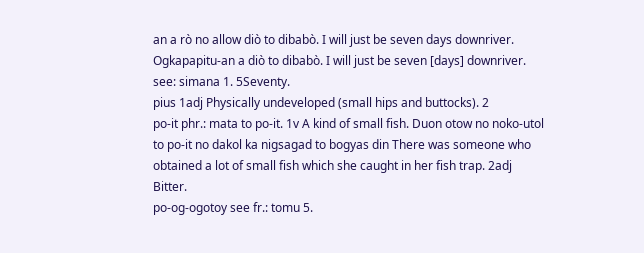an a rò no allow diò to dibabò. I will just be seven days downriver. Ogkapapitu-an a diò to dibabò. I will just be seven [days] downriver. see: simana 1. 5Seventy.
pius 1adj Physically undeveloped (small hips and buttocks). 2
po-it phr.: mata to po-it. 1v A kind of small fish. Duon otow no noko-utol to po-it no dakol ka nigsagad to bogyas din There was someone who obtained a lot of small fish which she caught in her fish trap. 2adj Bitter.
po-og-ogotoy see fr.: tomu 5.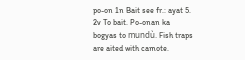po-on 1n Bait see fr.: ayat 5. 2v To bait. Po-onan ka bogyas to mundù. Fish traps are aited with camote.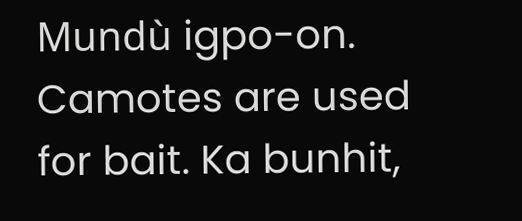Mundù igpo-on. Camotes are used for bait. Ka bunhit,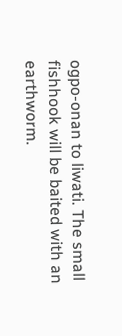ogpo-onan to liwati. The small fishhook will be baited with an earthworm.